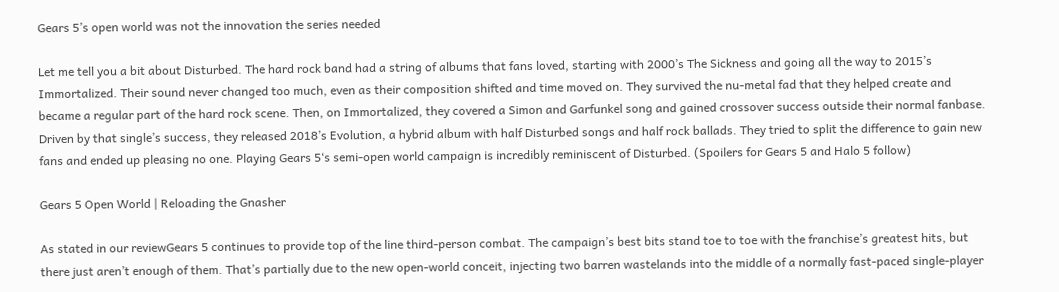Gears 5’s open world was not the innovation the series needed

Let me tell you a bit about Disturbed. The hard rock band had a string of albums that fans loved, starting with 2000’s The Sickness and going all the way to 2015’s Immortalized. Their sound never changed too much, even as their composition shifted and time moved on. They survived the nu-metal fad that they helped create and became a regular part of the hard rock scene. Then, on Immortalized, they covered a Simon and Garfunkel song and gained crossover success outside their normal fanbase. Driven by that single’s success, they released 2018’s Evolution, a hybrid album with half Disturbed songs and half rock ballads. They tried to split the difference to gain new fans and ended up pleasing no one. Playing Gears 5‘s semi-open world campaign is incredibly reminiscent of Disturbed. (Spoilers for Gears 5 and Halo 5 follow)

Gears 5 Open World | Reloading the Gnasher

As stated in our reviewGears 5 continues to provide top of the line third-person combat. The campaign’s best bits stand toe to toe with the franchise’s greatest hits, but there just aren’t enough of them. That’s partially due to the new open-world conceit, injecting two barren wastelands into the middle of a normally fast-paced single-player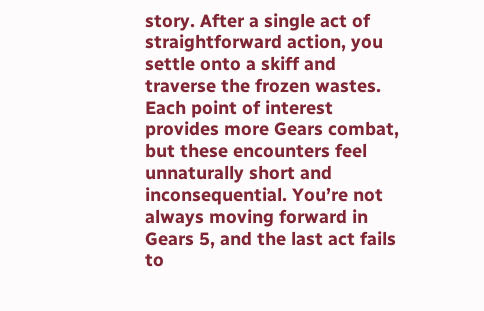story. After a single act of straightforward action, you settle onto a skiff and traverse the frozen wastes. Each point of interest provides more Gears combat, but these encounters feel unnaturally short and inconsequential. You’re not always moving forward in Gears 5, and the last act fails to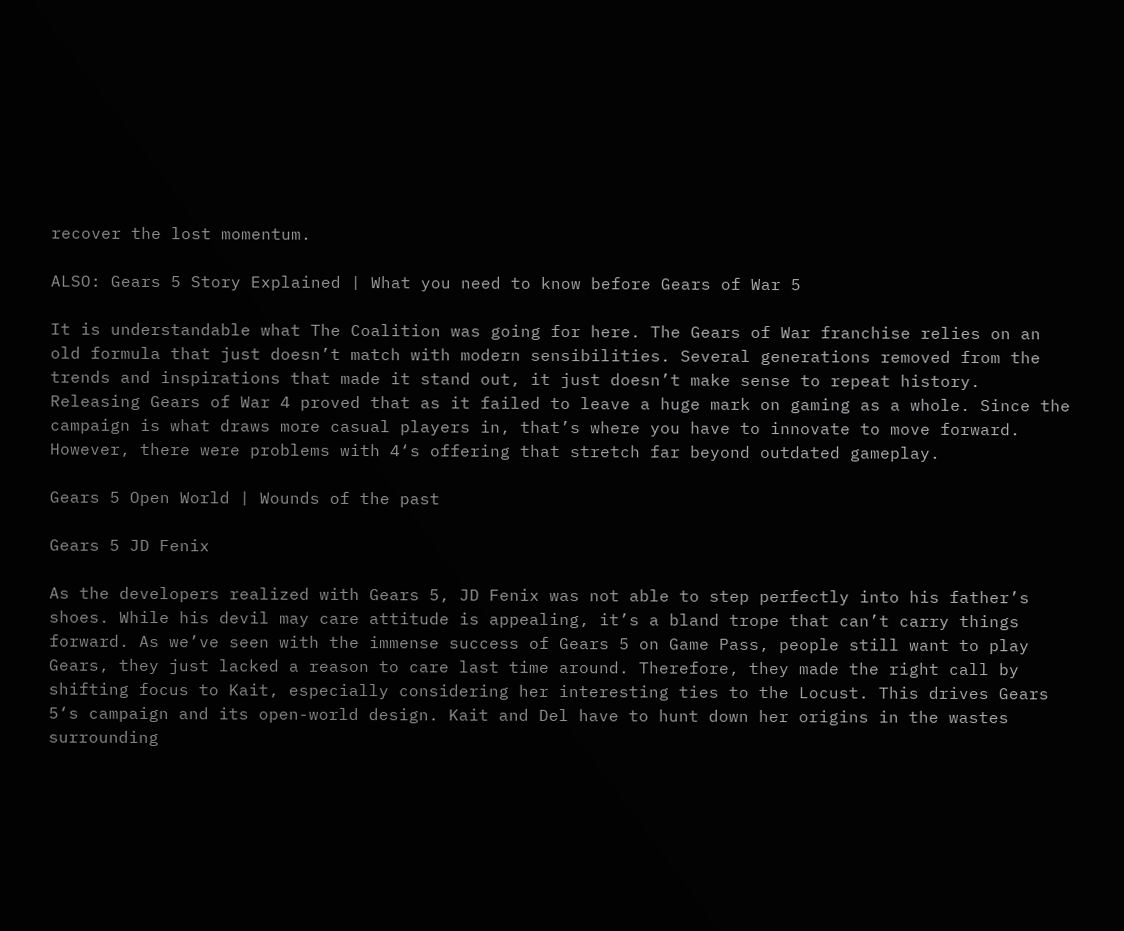recover the lost momentum.

ALSO: Gears 5 Story Explained | What you need to know before Gears of War 5

It is understandable what The Coalition was going for here. The Gears of War franchise relies on an old formula that just doesn’t match with modern sensibilities. Several generations removed from the trends and inspirations that made it stand out, it just doesn’t make sense to repeat history. Releasing Gears of War 4 proved that as it failed to leave a huge mark on gaming as a whole. Since the campaign is what draws more casual players in, that’s where you have to innovate to move forward. However, there were problems with 4‘s offering that stretch far beyond outdated gameplay.

Gears 5 Open World | Wounds of the past

Gears 5 JD Fenix

As the developers realized with Gears 5, JD Fenix was not able to step perfectly into his father’s shoes. While his devil may care attitude is appealing, it’s a bland trope that can’t carry things forward. As we’ve seen with the immense success of Gears 5 on Game Pass, people still want to play Gears, they just lacked a reason to care last time around. Therefore, they made the right call by shifting focus to Kait, especially considering her interesting ties to the Locust. This drives Gears 5‘s campaign and its open-world design. Kait and Del have to hunt down her origins in the wastes surrounding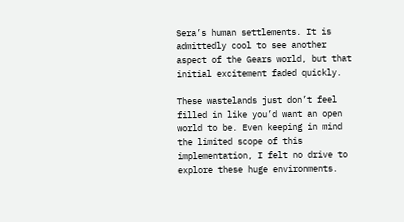Sera’s human settlements. It is admittedly cool to see another aspect of the Gears world, but that initial excitement faded quickly.

These wastelands just don’t feel filled in like you’d want an open world to be. Even keeping in mind the limited scope of this implementation, I felt no drive to explore these huge environments.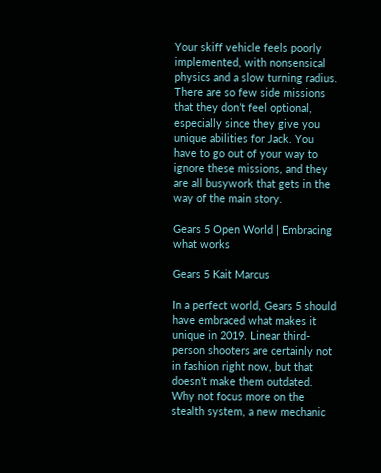Your skiff vehicle feels poorly implemented, with nonsensical physics and a slow turning radius. There are so few side missions that they don’t feel optional, especially since they give you unique abilities for Jack. You have to go out of your way to ignore these missions, and they are all busywork that gets in the way of the main story.

Gears 5 Open World | Embracing what works

Gears 5 Kait Marcus

In a perfect world, Gears 5 should have embraced what makes it unique in 2019. Linear third-person shooters are certainly not in fashion right now, but that doesn’t make them outdated. Why not focus more on the stealth system, a new mechanic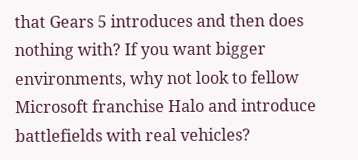that Gears 5 introduces and then does nothing with? If you want bigger environments, why not look to fellow Microsoft franchise Halo and introduce battlefields with real vehicles?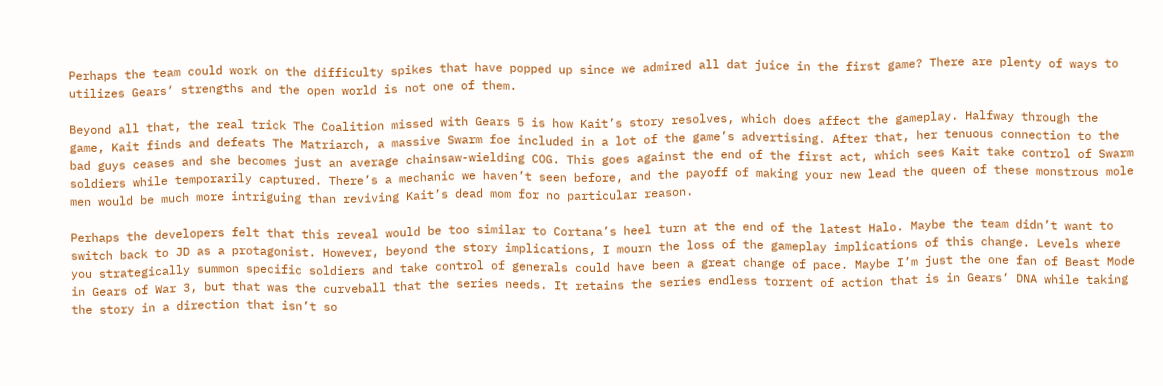Perhaps the team could work on the difficulty spikes that have popped up since we admired all dat juice in the first game? There are plenty of ways to utilizes Gears‘ strengths and the open world is not one of them.

Beyond all that, the real trick The Coalition missed with Gears 5 is how Kait’s story resolves, which does affect the gameplay. Halfway through the game, Kait finds and defeats The Matriarch, a massive Swarm foe included in a lot of the game’s advertising. After that, her tenuous connection to the bad guys ceases and she becomes just an average chainsaw-wielding COG. This goes against the end of the first act, which sees Kait take control of Swarm soldiers while temporarily captured. There’s a mechanic we haven’t seen before, and the payoff of making your new lead the queen of these monstrous mole men would be much more intriguing than reviving Kait’s dead mom for no particular reason.

Perhaps the developers felt that this reveal would be too similar to Cortana’s heel turn at the end of the latest Halo. Maybe the team didn’t want to switch back to JD as a protagonist. However, beyond the story implications, I mourn the loss of the gameplay implications of this change. Levels where you strategically summon specific soldiers and take control of generals could have been a great change of pace. Maybe I’m just the one fan of Beast Mode in Gears of War 3, but that was the curveball that the series needs. It retains the series endless torrent of action that is in Gears‘ DNA while taking the story in a direction that isn’t so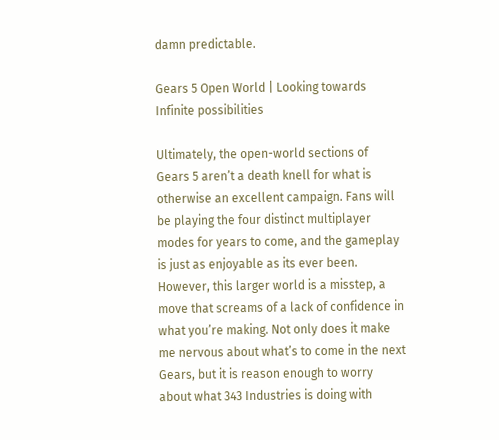damn predictable.

Gears 5 Open World | Looking towards Infinite possibilities

Ultimately, the open-world sections of Gears 5 aren’t a death knell for what is otherwise an excellent campaign. Fans will be playing the four distinct multiplayer modes for years to come, and the gameplay is just as enjoyable as its ever been. However, this larger world is a misstep, a move that screams of a lack of confidence in what you’re making. Not only does it make me nervous about what’s to come in the next Gears, but it is reason enough to worry about what 343 Industries is doing with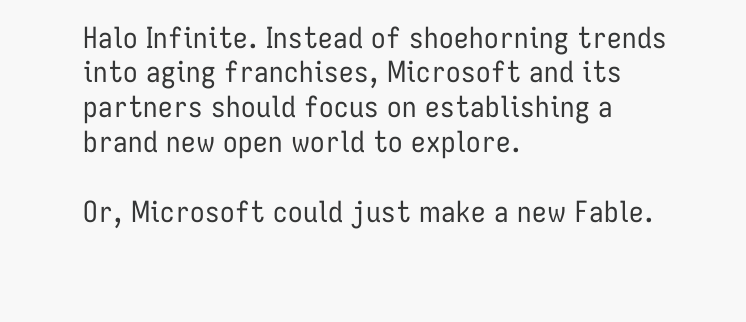Halo Infinite. Instead of shoehorning trends into aging franchises, Microsoft and its partners should focus on establishing a brand new open world to explore.

Or, Microsoft could just make a new Fable.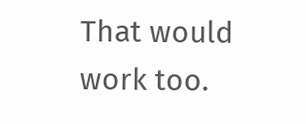That would work too.